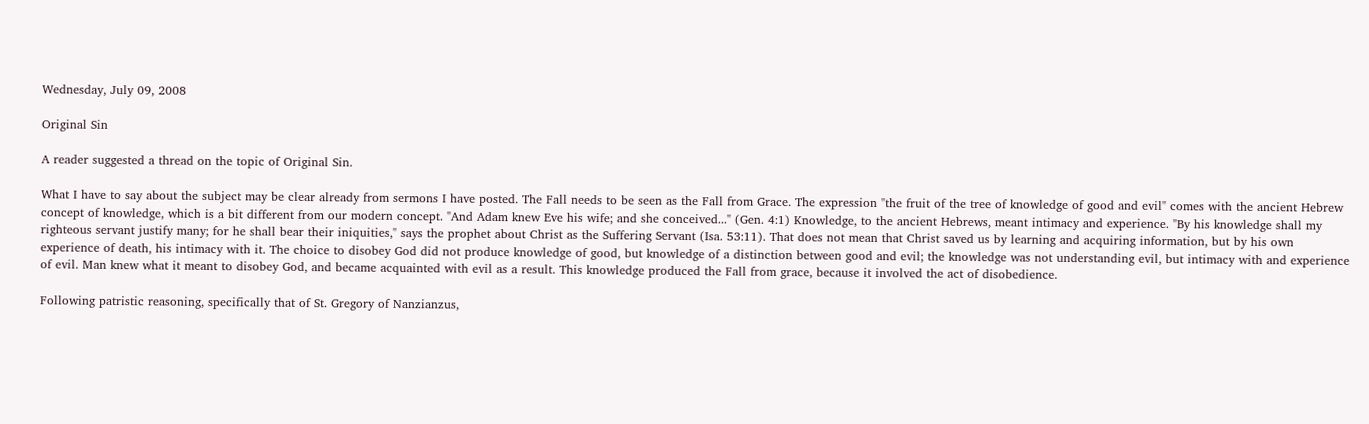Wednesday, July 09, 2008

Original Sin

A reader suggested a thread on the topic of Original Sin.

What I have to say about the subject may be clear already from sermons I have posted. The Fall needs to be seen as the Fall from Grace. The expression "the fruit of the tree of knowledge of good and evil" comes with the ancient Hebrew concept of knowledge, which is a bit different from our modern concept. "And Adam knew Eve his wife; and she conceived..." (Gen. 4:1) Knowledge, to the ancient Hebrews, meant intimacy and experience. "By his knowledge shall my righteous servant justify many; for he shall bear their iniquities," says the prophet about Christ as the Suffering Servant (Isa. 53:11). That does not mean that Christ saved us by learning and acquiring information, but by his own experience of death, his intimacy with it. The choice to disobey God did not produce knowledge of good, but knowledge of a distinction between good and evil; the knowledge was not understanding evil, but intimacy with and experience of evil. Man knew what it meant to disobey God, and became acquainted with evil as a result. This knowledge produced the Fall from grace, because it involved the act of disobedience.

Following patristic reasoning, specifically that of St. Gregory of Nanzianzus,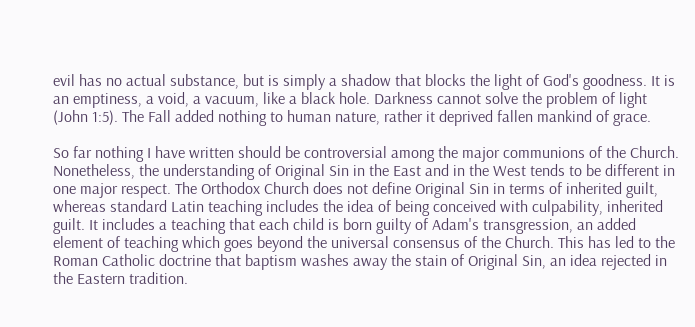evil has no actual substance, but is simply a shadow that blocks the light of God's goodness. It is an emptiness, a void, a vacuum, like a black hole. Darkness cannot solve the problem of light (John 1:5). The Fall added nothing to human nature, rather it deprived fallen mankind of grace.

So far nothing I have written should be controversial among the major communions of the Church. Nonetheless, the understanding of Original Sin in the East and in the West tends to be different in one major respect. The Orthodox Church does not define Original Sin in terms of inherited guilt, whereas standard Latin teaching includes the idea of being conceived with culpability, inherited guilt. It includes a teaching that each child is born guilty of Adam's transgression, an added element of teaching which goes beyond the universal consensus of the Church. This has led to the Roman Catholic doctrine that baptism washes away the stain of Original Sin, an idea rejected in the Eastern tradition.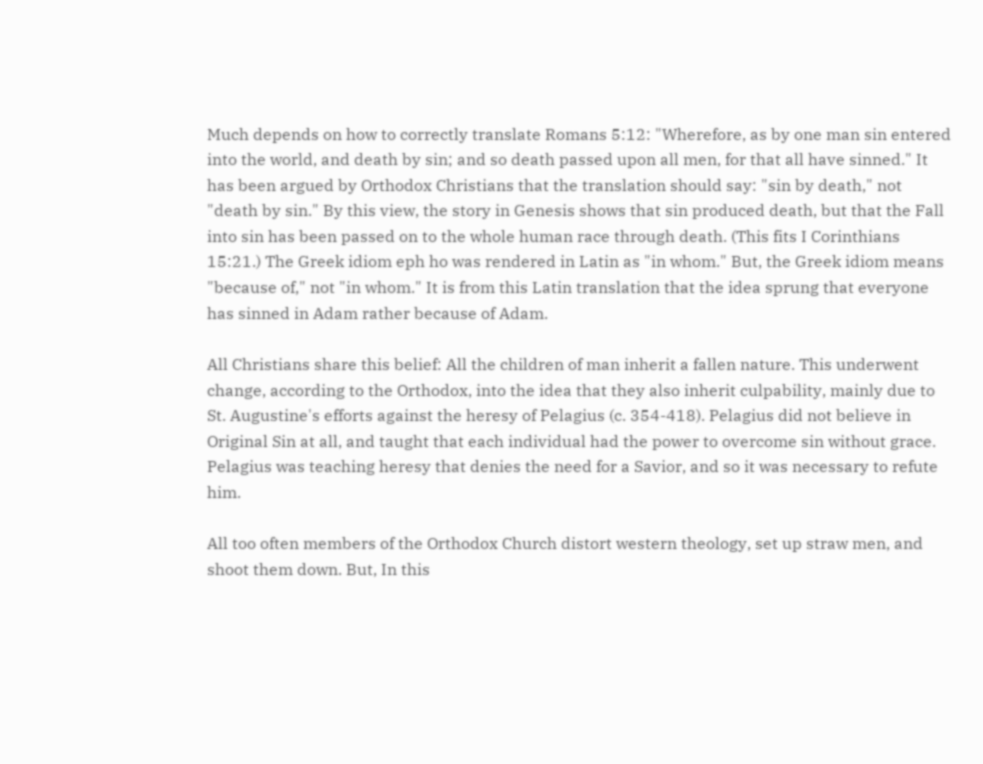Much depends on how to correctly translate Romans 5:12: "Wherefore, as by one man sin entered into the world, and death by sin; and so death passed upon all men, for that all have sinned." It has been argued by Orthodox Christians that the translation should say: "sin by death," not "death by sin." By this view, the story in Genesis shows that sin produced death, but that the Fall into sin has been passed on to the whole human race through death. (This fits I Corinthians 15:21.) The Greek idiom eph ho was rendered in Latin as "in whom." But, the Greek idiom means "because of," not "in whom." It is from this Latin translation that the idea sprung that everyone has sinned in Adam rather because of Adam.

All Christians share this belief: All the children of man inherit a fallen nature. This underwent change, according to the Orthodox, into the idea that they also inherit culpability, mainly due to St. Augustine's efforts against the heresy of Pelagius (c. 354-418). Pelagius did not believe in Original Sin at all, and taught that each individual had the power to overcome sin without grace. Pelagius was teaching heresy that denies the need for a Savior, and so it was necessary to refute him.

All too often members of the Orthodox Church distort western theology, set up straw men, and shoot them down. But, In this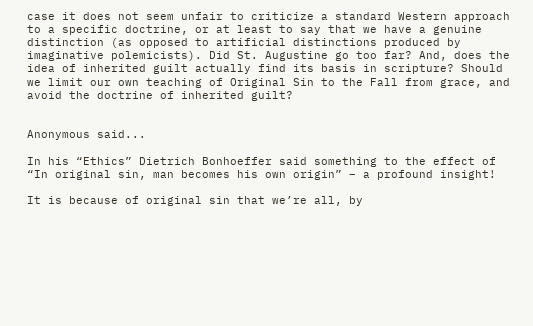case it does not seem unfair to criticize a standard Western approach to a specific doctrine, or at least to say that we have a genuine distinction (as opposed to artificial distinctions produced by imaginative polemicists). Did St. Augustine go too far? And, does the idea of inherited guilt actually find its basis in scripture? Should we limit our own teaching of Original Sin to the Fall from grace, and avoid the doctrine of inherited guilt?


Anonymous said...

In his “Ethics” Dietrich Bonhoeffer said something to the effect of “In original sin, man becomes his own origin” – a profound insight!

It is because of original sin that we’re all, by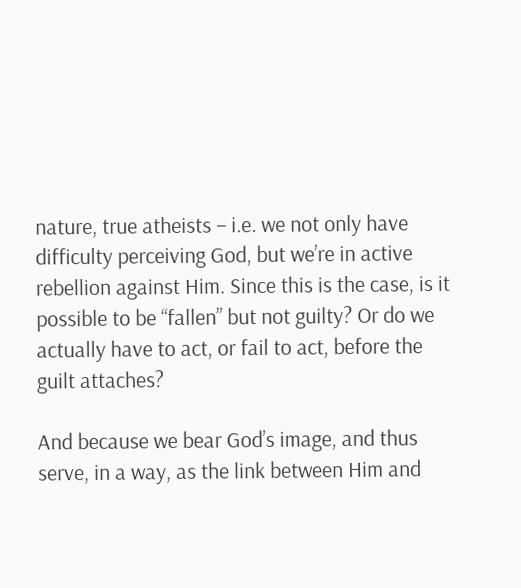nature, true atheists – i.e. we not only have difficulty perceiving God, but we’re in active rebellion against Him. Since this is the case, is it possible to be “fallen” but not guilty? Or do we actually have to act, or fail to act, before the guilt attaches?

And because we bear God’s image, and thus serve, in a way, as the link between Him and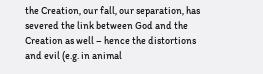the Creation, our fall, our separation, has severed the link between God and the Creation as well – hence the distortions and evil (e.g. in animal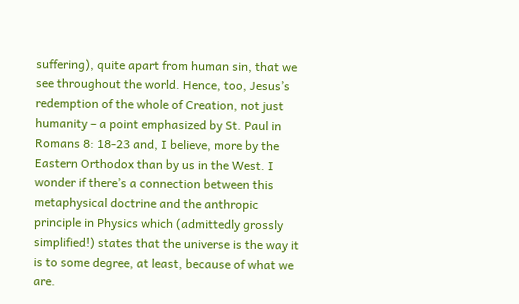suffering), quite apart from human sin, that we see throughout the world. Hence, too, Jesus’s redemption of the whole of Creation, not just humanity – a point emphasized by St. Paul in Romans 8: 18-23 and, I believe, more by the Eastern Orthodox than by us in the West. I wonder if there’s a connection between this metaphysical doctrine and the anthropic principle in Physics which (admittedly grossly simplified!) states that the universe is the way it is to some degree, at least, because of what we are.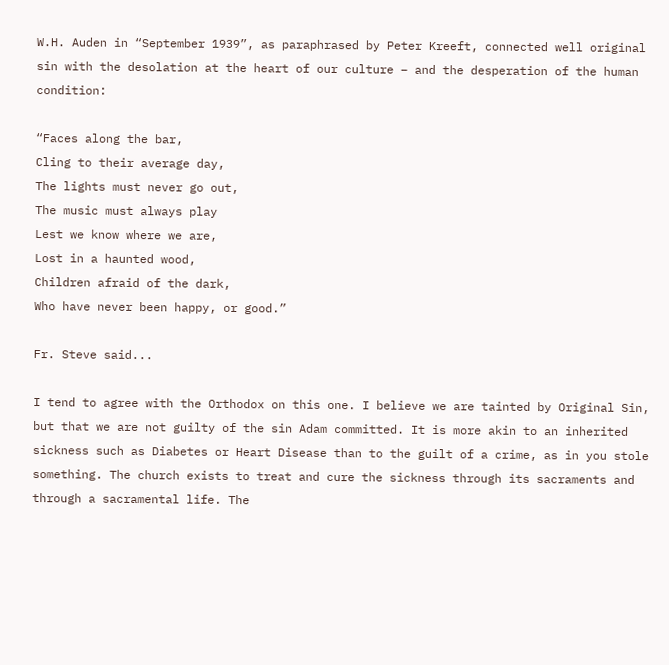W.H. Auden in “September 1939”, as paraphrased by Peter Kreeft, connected well original sin with the desolation at the heart of our culture – and the desperation of the human condition:

“Faces along the bar,
Cling to their average day,
The lights must never go out,
The music must always play
Lest we know where we are,
Lost in a haunted wood,
Children afraid of the dark,
Who have never been happy, or good.”

Fr. Steve said...

I tend to agree with the Orthodox on this one. I believe we are tainted by Original Sin, but that we are not guilty of the sin Adam committed. It is more akin to an inherited sickness such as Diabetes or Heart Disease than to the guilt of a crime, as in you stole something. The church exists to treat and cure the sickness through its sacraments and through a sacramental life. The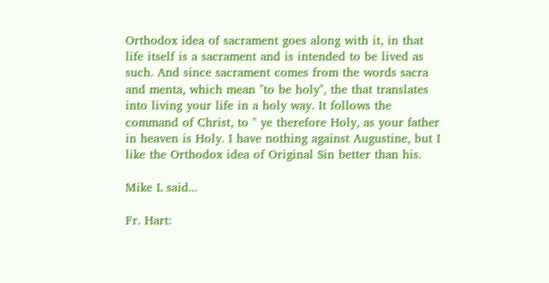Orthodox idea of sacrament goes along with it, in that life itself is a sacrament and is intended to be lived as such. And since sacrament comes from the words sacra and menta, which mean "to be holy", the that translates into living your life in a holy way. It follows the command of Christ, to " ye therefore Holy, as your father in heaven is Holy. I have nothing against Augustine, but I like the Orthodox idea of Original Sin better than his.

Mike L said...

Fr. Hart: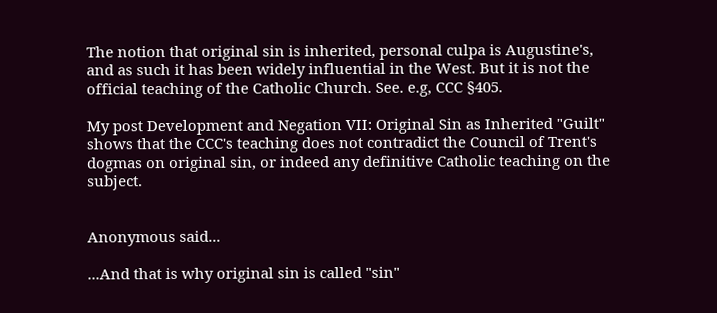The notion that original sin is inherited, personal culpa is Augustine's, and as such it has been widely influential in the West. But it is not the official teaching of the Catholic Church. See. e.g, CCC §405.

My post Development and Negation VII: Original Sin as Inherited "Guilt" shows that the CCC's teaching does not contradict the Council of Trent's dogmas on original sin, or indeed any definitive Catholic teaching on the subject.


Anonymous said...

...And that is why original sin is called "sin"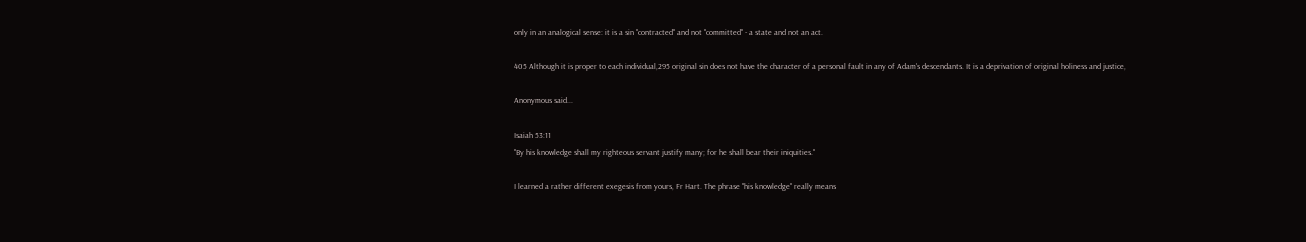only in an analogical sense: it is a sin "contracted" and not "committed" - a state and not an act.

405 Although it is proper to each individual,295 original sin does not have the character of a personal fault in any of Adam's descendants. It is a deprivation of original holiness and justice,

Anonymous said...

Isaiah 53:11
"By his knowledge shall my righteous servant justify many; for he shall bear their iniquities."

I learned a rather different exegesis from yours, Fr Hart. The phrase "his knowledge" really means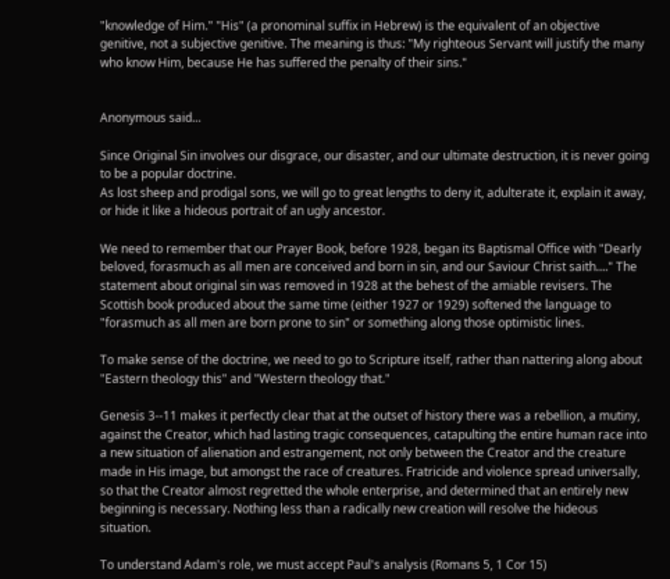"knowledge of Him." "His" (a pronominal suffix in Hebrew) is the equivalent of an objective genitive, not a subjective genitive. The meaning is thus: "My righteous Servant will justify the many who know Him, because He has suffered the penalty of their sins."


Anonymous said...

Since Original Sin involves our disgrace, our disaster, and our ultimate destruction, it is never going to be a popular doctrine.
As lost sheep and prodigal sons, we will go to great lengths to deny it, adulterate it, explain it away, or hide it like a hideous portrait of an ugly ancestor.

We need to remember that our Prayer Book, before 1928, began its Baptismal Office with "Dearly beloved, forasmuch as all men are conceived and born in sin, and our Saviour Christ saith...." The statement about original sin was removed in 1928 at the behest of the amiable revisers. The Scottish book produced about the same time (either 1927 or 1929) softened the language to "forasmuch as all men are born prone to sin" or something along those optimistic lines.

To make sense of the doctrine, we need to go to Scripture itself, rather than nattering along about "Eastern theology this" and "Western theology that."

Genesis 3--11 makes it perfectly clear that at the outset of history there was a rebellion, a mutiny, against the Creator, which had lasting tragic consequences, catapulting the entire human race into a new situation of alienation and estrangement, not only between the Creator and the creature made in His image, but amongst the race of creatures. Fratricide and violence spread universally, so that the Creator almost regretted the whole enterprise, and determined that an entirely new beginning is necessary. Nothing less than a radically new creation will resolve the hideous situation.

To understand Adam's role, we must accept Paul's analysis (Romans 5, 1 Cor 15)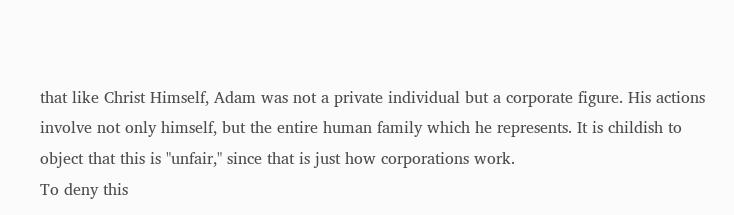that like Christ Himself, Adam was not a private individual but a corporate figure. His actions involve not only himself, but the entire human family which he represents. It is childish to object that this is "unfair," since that is just how corporations work.
To deny this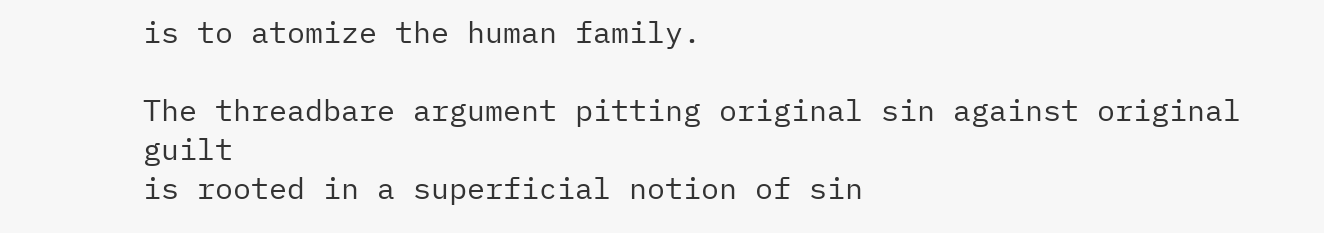is to atomize the human family.

The threadbare argument pitting original sin against original guilt
is rooted in a superficial notion of sin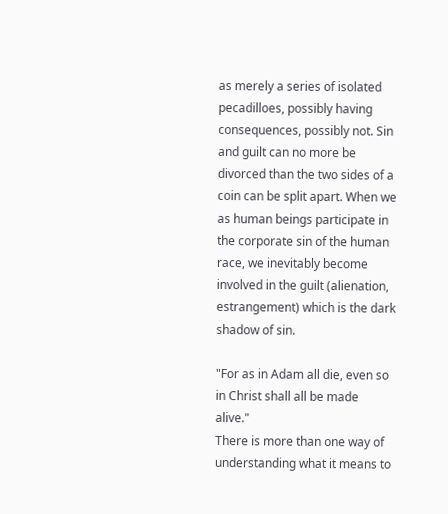as merely a series of isolated pecadilloes, possibly having consequences, possibly not. Sin and guilt can no more be divorced than the two sides of a coin can be split apart. When we as human beings participate in the corporate sin of the human race, we inevitably become involved in the guilt (alienation, estrangement) which is the dark shadow of sin.

"For as in Adam all die, even so in Christ shall all be made alive."
There is more than one way of understanding what it means to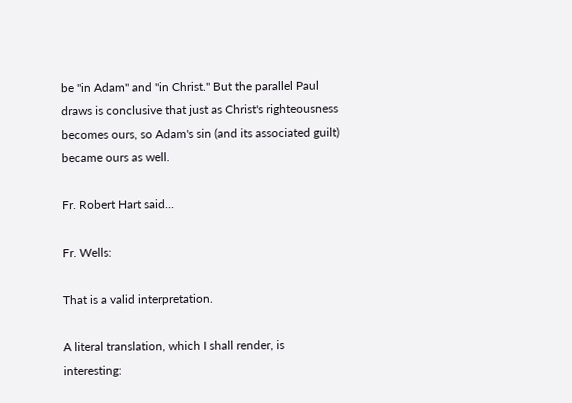be "in Adam" and "in Christ." But the parallel Paul draws is conclusive that just as Christ's righteousness becomes ours, so Adam's sin (and its associated guilt) became ours as well.

Fr. Robert Hart said...

Fr. Wells:

That is a valid interpretation.

A literal translation, which I shall render, is interesting: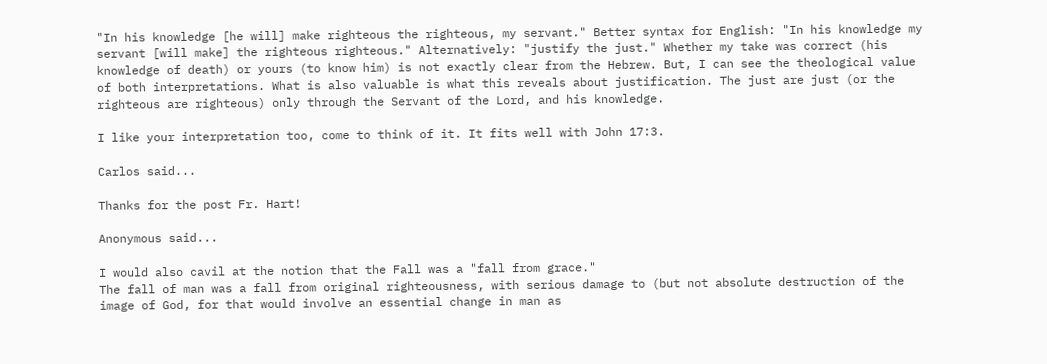"In his knowledge [he will] make righteous the righteous, my servant." Better syntax for English: "In his knowledge my servant [will make] the righteous righteous." Alternatively: "justify the just." Whether my take was correct (his knowledge of death) or yours (to know him) is not exactly clear from the Hebrew. But, I can see the theological value of both interpretations. What is also valuable is what this reveals about justification. The just are just (or the righteous are righteous) only through the Servant of the Lord, and his knowledge.

I like your interpretation too, come to think of it. It fits well with John 17:3.

Carlos said...

Thanks for the post Fr. Hart!

Anonymous said...

I would also cavil at the notion that the Fall was a "fall from grace."
The fall of man was a fall from original righteousness, with serious damage to (but not absolute destruction of the image of God, for that would involve an essential change in man as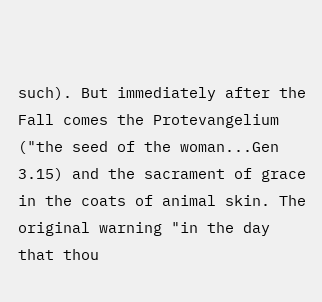such). But immediately after the Fall comes the Protevangelium ("the seed of the woman...Gen 3.15) and the sacrament of grace in the coats of animal skin. The original warning "in the day that thou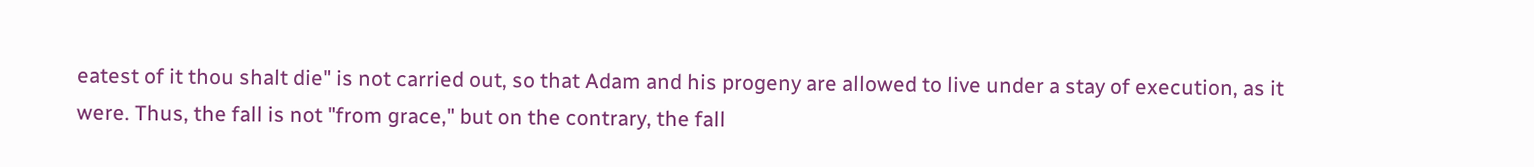eatest of it thou shalt die" is not carried out, so that Adam and his progeny are allowed to live under a stay of execution, as it were. Thus, the fall is not "from grace," but on the contrary, the fall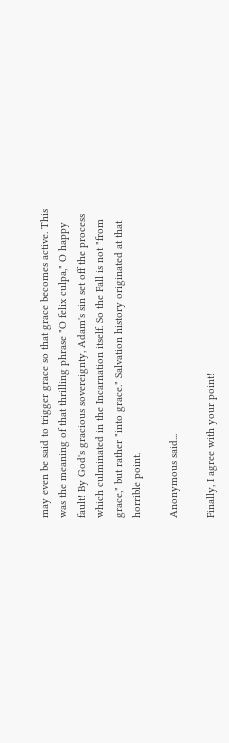may even be said to trigger grace so that grace becomes active. This was the meaning of that thrilling phrase "O felix culpa," O happy fault! By God's gracious sovereignty, Adam's sin set off the process which culminated in the Incarnation itself. So the Fall is not "from grace," but rather "into grace." Salvation history originated at that horrible point.

Anonymous said...

Finally, I agree with your point!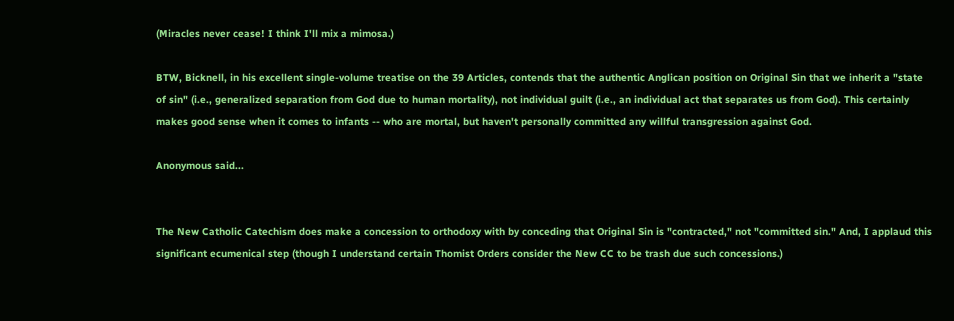(Miracles never cease! I think I'll mix a mimosa.)

BTW, Bicknell, in his excellent single-volume treatise on the 39 Articles, contends that the authentic Anglican position on Original Sin that we inherit a "state of sin" (i.e., generalized separation from God due to human mortality), not individual guilt (i.e., an individual act that separates us from God). This certainly makes good sense when it comes to infants -- who are mortal, but haven't personally committed any willful transgression against God.

Anonymous said...


The New Catholic Catechism does make a concession to orthodoxy with by conceding that Original Sin is "contracted," not "committed sin." And, I applaud this significant ecumenical step (though I understand certain Thomist Orders consider the New CC to be trash due such concessions.)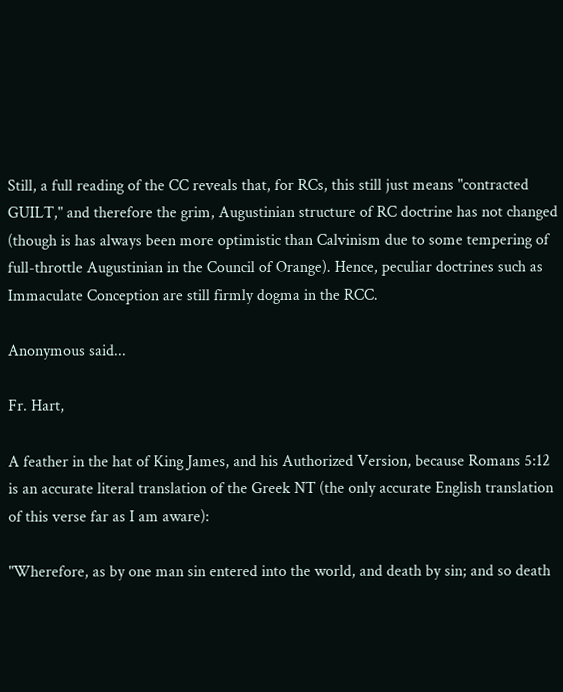Still, a full reading of the CC reveals that, for RCs, this still just means "contracted GUILT," and therefore the grim, Augustinian structure of RC doctrine has not changed (though is has always been more optimistic than Calvinism due to some tempering of full-throttle Augustinian in the Council of Orange). Hence, peculiar doctrines such as Immaculate Conception are still firmly dogma in the RCC.

Anonymous said...

Fr. Hart,

A feather in the hat of King James, and his Authorized Version, because Romans 5:12 is an accurate literal translation of the Greek NT (the only accurate English translation of this verse far as I am aware):

"Wherefore, as by one man sin entered into the world, and death by sin; and so death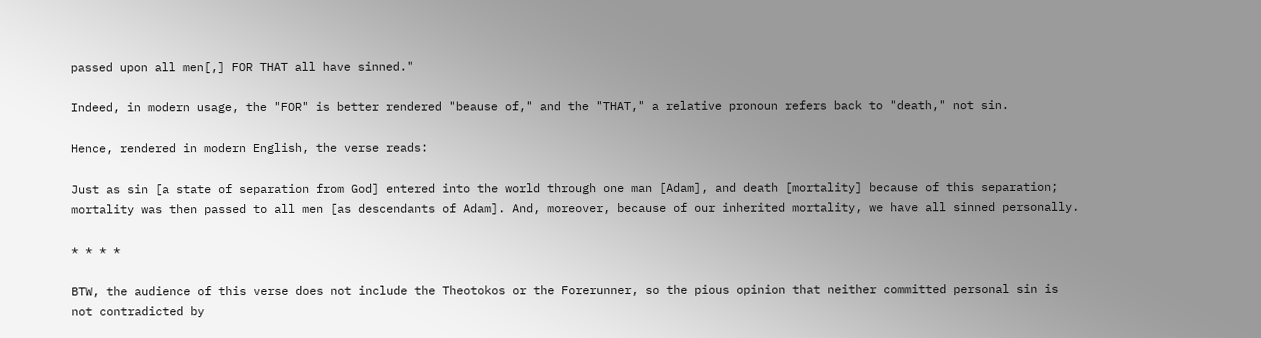passed upon all men[,] FOR THAT all have sinned."

Indeed, in modern usage, the "FOR" is better rendered "beause of," and the "THAT," a relative pronoun refers back to "death," not sin.

Hence, rendered in modern English, the verse reads:

Just as sin [a state of separation from God] entered into the world through one man [Adam], and death [mortality] because of this separation; mortality was then passed to all men [as descendants of Adam]. And, moreover, because of our inherited mortality, we have all sinned personally.

* * * *

BTW, the audience of this verse does not include the Theotokos or the Forerunner, so the pious opinion that neither committed personal sin is not contradicted by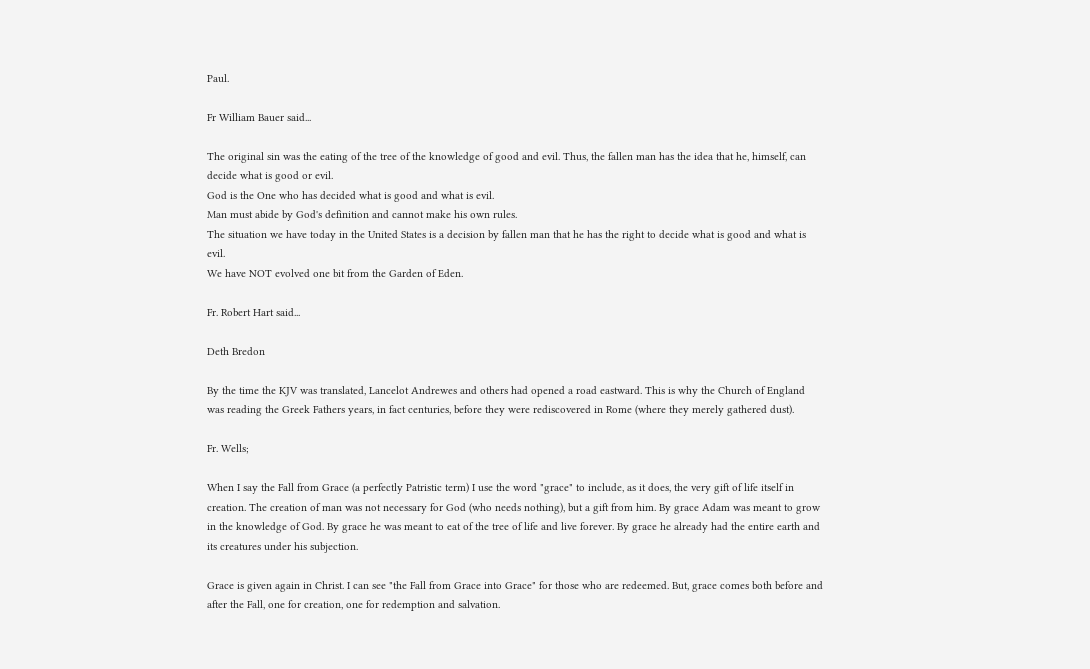Paul.

Fr William Bauer said...

The original sin was the eating of the tree of the knowledge of good and evil. Thus, the fallen man has the idea that he, himself, can decide what is good or evil.
God is the One who has decided what is good and what is evil.
Man must abide by God's definition and cannot make his own rules.
The situation we have today in the United States is a decision by fallen man that he has the right to decide what is good and what is evil.
We have NOT evolved one bit from the Garden of Eden.

Fr. Robert Hart said...

Deth Bredon

By the time the KJV was translated, Lancelot Andrewes and others had opened a road eastward. This is why the Church of England was reading the Greek Fathers years, in fact centuries, before they were rediscovered in Rome (where they merely gathered dust).

Fr. Wells;

When I say the Fall from Grace (a perfectly Patristic term) I use the word "grace" to include, as it does, the very gift of life itself in creation. The creation of man was not necessary for God (who needs nothing), but a gift from him. By grace Adam was meant to grow in the knowledge of God. By grace he was meant to eat of the tree of life and live forever. By grace he already had the entire earth and its creatures under his subjection.

Grace is given again in Christ. I can see "the Fall from Grace into Grace" for those who are redeemed. But, grace comes both before and after the Fall, one for creation, one for redemption and salvation.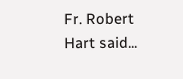Fr. Robert Hart said...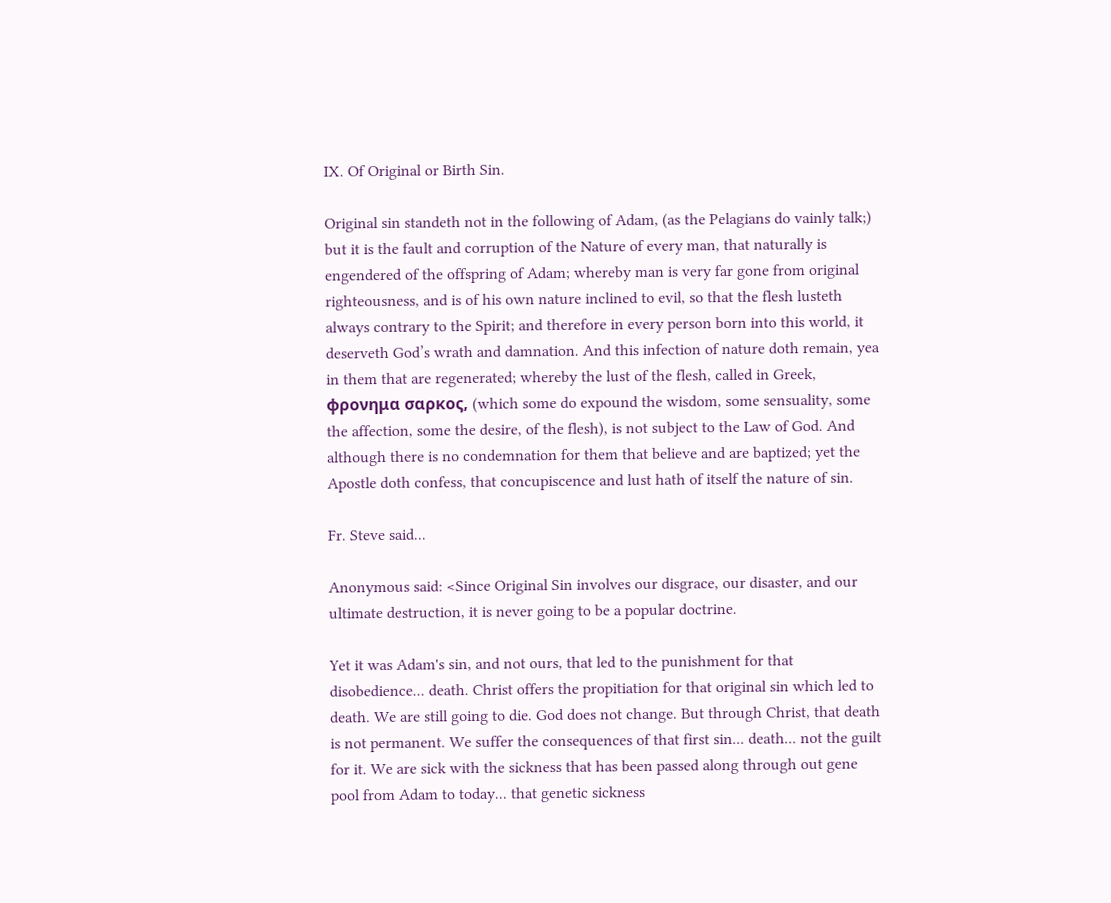IX. Of Original or Birth Sin.

Original sin standeth not in the following of Adam, (as the Pelagians do vainly talk;) but it is the fault and corruption of the Nature of every man, that naturally is engendered of the offspring of Adam; whereby man is very far gone from original righteousness, and is of his own nature inclined to evil, so that the flesh lusteth always contrary to the Spirit; and therefore in every person born into this world, it deserveth God’s wrath and damnation. And this infection of nature doth remain, yea in them that are regenerated; whereby the lust of the flesh, called in Greek, φρονημα σαρκος, (which some do expound the wisdom, some sensuality, some the affection, some the desire, of the flesh), is not subject to the Law of God. And although there is no condemnation for them that believe and are baptized; yet the Apostle doth confess, that concupiscence and lust hath of itself the nature of sin.

Fr. Steve said...

Anonymous said: <Since Original Sin involves our disgrace, our disaster, and our ultimate destruction, it is never going to be a popular doctrine.

Yet it was Adam's sin, and not ours, that led to the punishment for that disobedience... death. Christ offers the propitiation for that original sin which led to death. We are still going to die. God does not change. But through Christ, that death is not permanent. We suffer the consequences of that first sin... death... not the guilt for it. We are sick with the sickness that has been passed along through out gene pool from Adam to today... that genetic sickness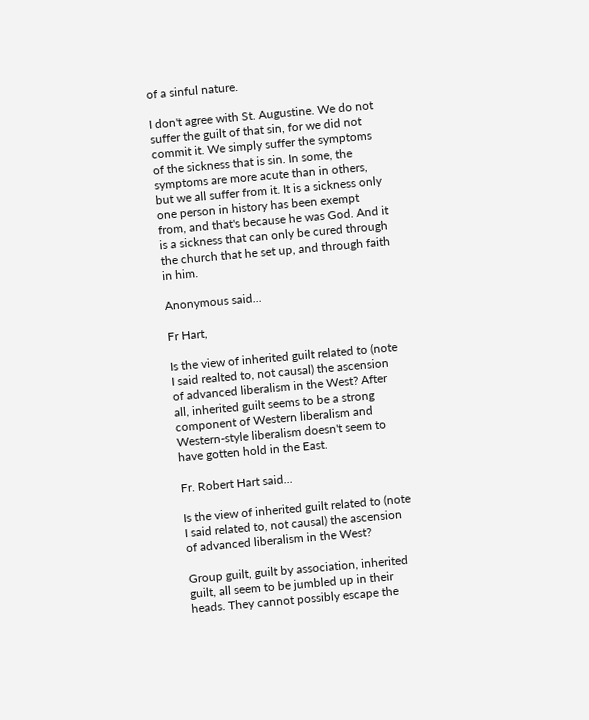of a sinful nature.

I don't agree with St. Augustine. We do not suffer the guilt of that sin, for we did not commit it. We simply suffer the symptoms of the sickness that is sin. In some, the symptoms are more acute than in others, but we all suffer from it. It is a sickness only one person in history has been exempt from, and that's because he was God. And it is a sickness that can only be cured through the church that he set up, and through faith in him.

Anonymous said...

Fr Hart,

Is the view of inherited guilt related to (note I said realted to, not causal) the ascension of advanced liberalism in the West? After all, inherited guilt seems to be a strong component of Western liberalism and Western-style liberalism doesn't seem to have gotten hold in the East.

Fr. Robert Hart said...

Is the view of inherited guilt related to (note I said related to, not causal) the ascension of advanced liberalism in the West?

Group guilt, guilt by association, inherited guilt, all seem to be jumbled up in their heads. They cannot possibly escape the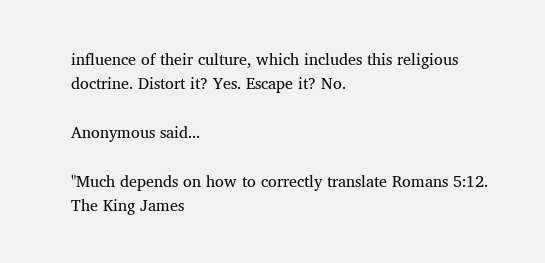influence of their culture, which includes this religious doctrine. Distort it? Yes. Escape it? No.

Anonymous said...

"Much depends on how to correctly translate Romans 5:12. The King James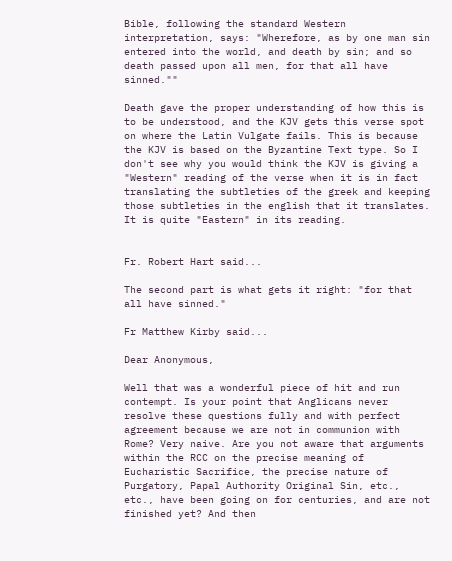Bible, following the standard Western interpretation, says: "Wherefore, as by one man sin entered into the world, and death by sin; and so death passed upon all men, for that all have sinned.""

Death gave the proper understanding of how this is to be understood, and the KJV gets this verse spot on where the Latin Vulgate fails. This is because the KJV is based on the Byzantine Text type. So I don't see why you would think the KJV is giving a "Western" reading of the verse when it is in fact translating the subtleties of the greek and keeping those subtleties in the english that it translates. It is quite "Eastern" in its reading.


Fr. Robert Hart said...

The second part is what gets it right: "for that all have sinned."

Fr Matthew Kirby said...

Dear Anonymous,

Well that was a wonderful piece of hit and run contempt. Is your point that Anglicans never resolve these questions fully and with perfect agreement because we are not in communion with Rome? Very naive. Are you not aware that arguments within the RCC on the precise meaning of Eucharistic Sacrifice, the precise nature of Purgatory, Papal Authority Original Sin, etc., etc., have been going on for centuries, and are not finished yet? And then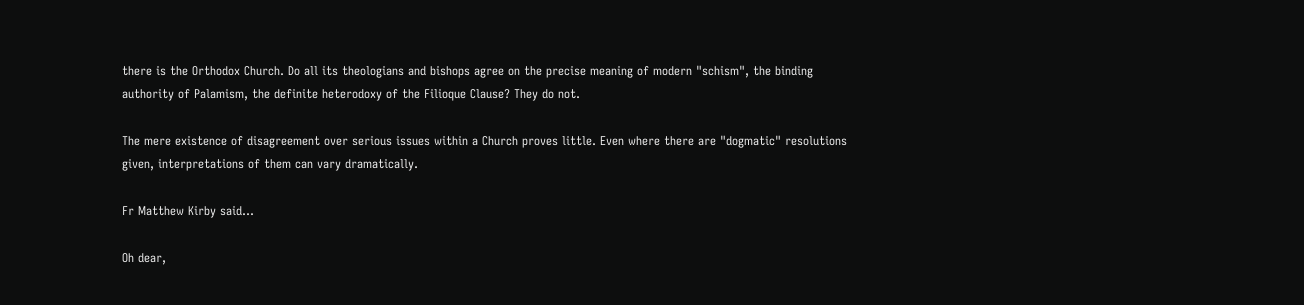there is the Orthodox Church. Do all its theologians and bishops agree on the precise meaning of modern "schism", the binding authority of Palamism, the definite heterodoxy of the Filioque Clause? They do not.

The mere existence of disagreement over serious issues within a Church proves little. Even where there are "dogmatic" resolutions given, interpretations of them can vary dramatically.

Fr Matthew Kirby said...

Oh dear,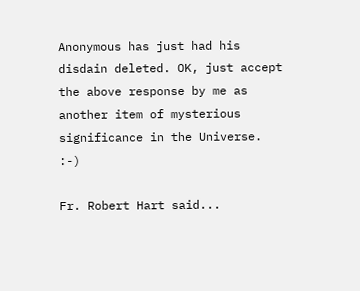Anonymous has just had his disdain deleted. OK, just accept the above response by me as another item of mysterious significance in the Universe. :-)

Fr. Robert Hart said...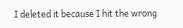I deleted it because I hit the wrong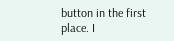button in the first place. I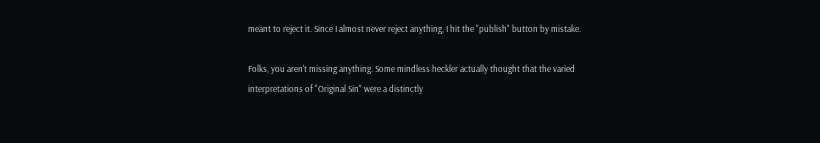meant to reject it. Since I almost never reject anything, I hit the "publish" button by mistake.

Folks, you aren't missing anything. Some mindless heckler actually thought that the varied interpretations of "Original Sin" were a distinctly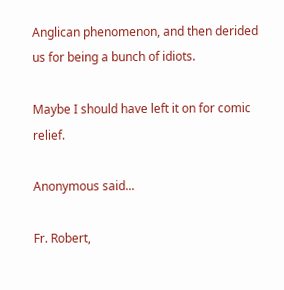Anglican phenomenon, and then derided us for being a bunch of idiots.

Maybe I should have left it on for comic relief.

Anonymous said...

Fr. Robert,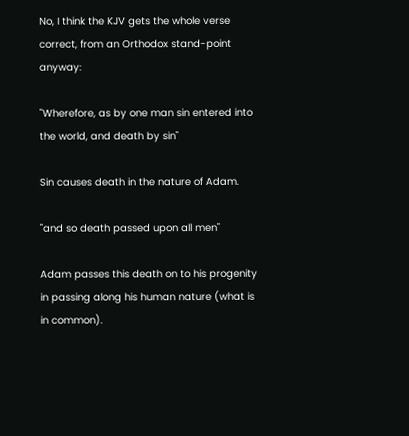No, I think the KJV gets the whole verse correct, from an Orthodox stand-point anyway:

"Wherefore, as by one man sin entered into the world, and death by sin"

Sin causes death in the nature of Adam.

"and so death passed upon all men"

Adam passes this death on to his progenity in passing along his human nature (what is in common).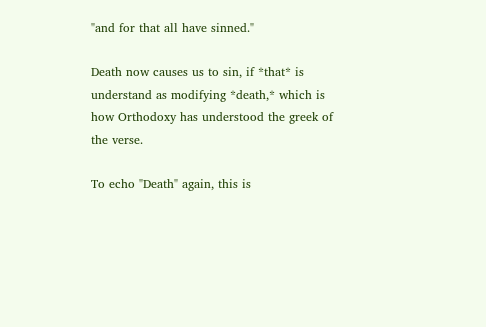"and for that all have sinned."

Death now causes us to sin, if *that* is understand as modifying *death,* which is how Orthodoxy has understood the greek of the verse.

To echo "Death" again, this is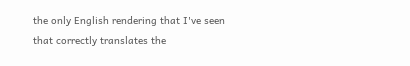the only English rendering that I've seen that correctly translates the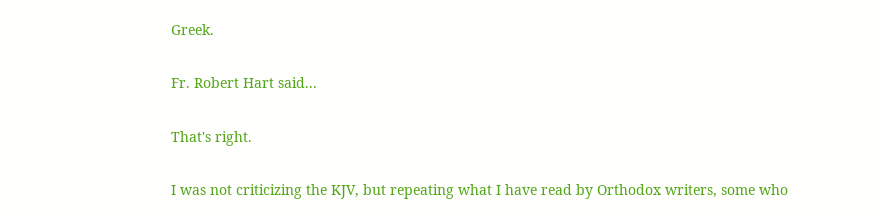Greek.

Fr. Robert Hart said...

That's right.

I was not criticizing the KJV, but repeating what I have read by Orthodox writers, some who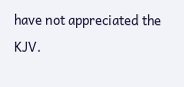have not appreciated the KJV.